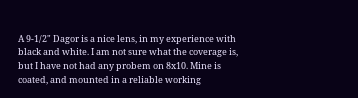A 9-1/2" Dagor is a nice lens, in my experience with black and white. I am not sure what the coverage is, but I have not had any probem on 8x10. Mine is coated, and mounted in a reliable working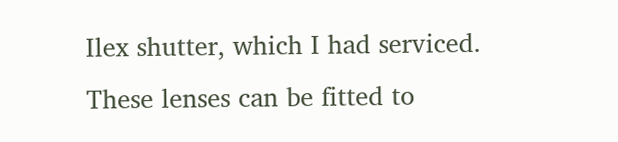Ilex shutter, which I had serviced. These lenses can be fitted to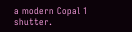a modern Copal 1 shutter.